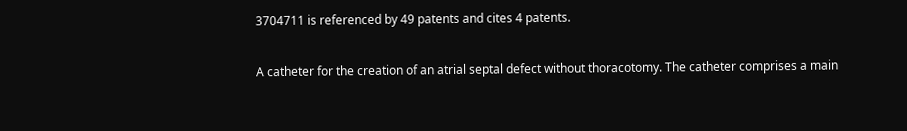3704711 is referenced by 49 patents and cites 4 patents.

A catheter for the creation of an atrial septal defect without thoracotomy. The catheter comprises a main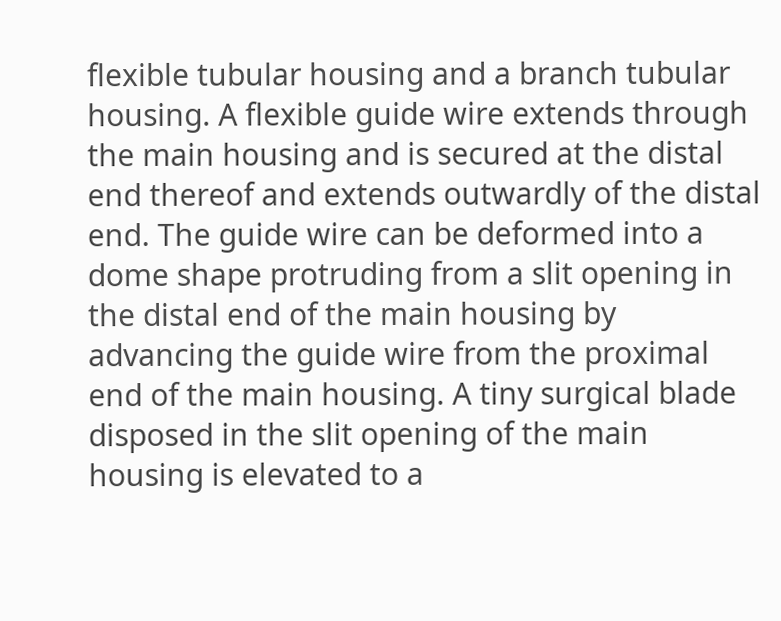flexible tubular housing and a branch tubular housing. A flexible guide wire extends through the main housing and is secured at the distal end thereof and extends outwardly of the distal end. The guide wire can be deformed into a dome shape protruding from a slit opening in the distal end of the main housing by advancing the guide wire from the proximal end of the main housing. A tiny surgical blade disposed in the slit opening of the main housing is elevated to a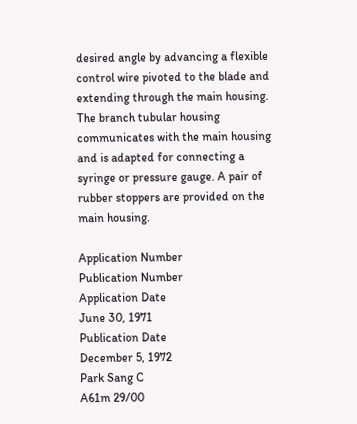desired angle by advancing a flexible control wire pivoted to the blade and extending through the main housing. The branch tubular housing communicates with the main housing and is adapted for connecting a syringe or pressure gauge. A pair of rubber stoppers are provided on the main housing.

Application Number
Publication Number
Application Date
June 30, 1971
Publication Date
December 5, 1972
Park Sang C
A61m 29/00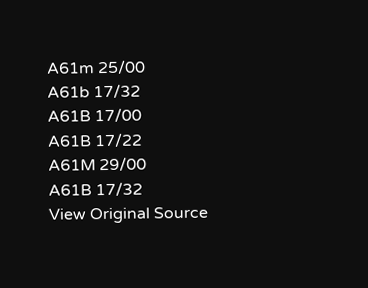A61m 25/00
A61b 17/32
A61B 17/00
A61B 17/22
A61M 29/00
A61B 17/32
View Original Source